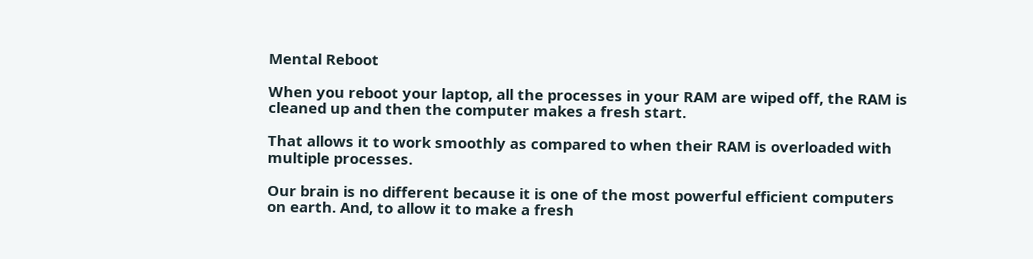Mental Reboot

When you reboot your laptop, all the processes in your RAM are wiped off, the RAM is cleaned up and then the computer makes a fresh start.

That allows it to work smoothly as compared to when their RAM is overloaded with multiple processes.

Our brain is no different because it is one of the most powerful efficient computers on earth. And, to allow it to make a fresh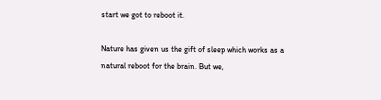start we got to reboot it.

Nature has given us the gift of sleep which works as a natural reboot for the brain. But we,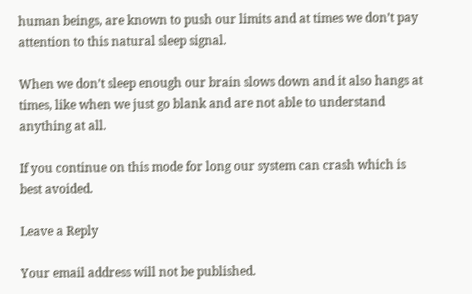human beings, are known to push our limits and at times we don’t pay attention to this natural sleep signal.

When we don’t sleep enough our brain slows down and it also hangs at times, like when we just go blank and are not able to understand anything at all.

If you continue on this mode for long our system can crash which is best avoided.

Leave a Reply

Your email address will not be published.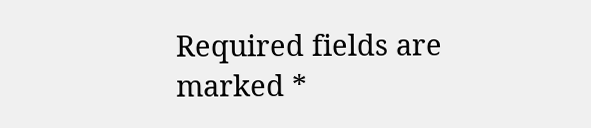Required fields are marked *